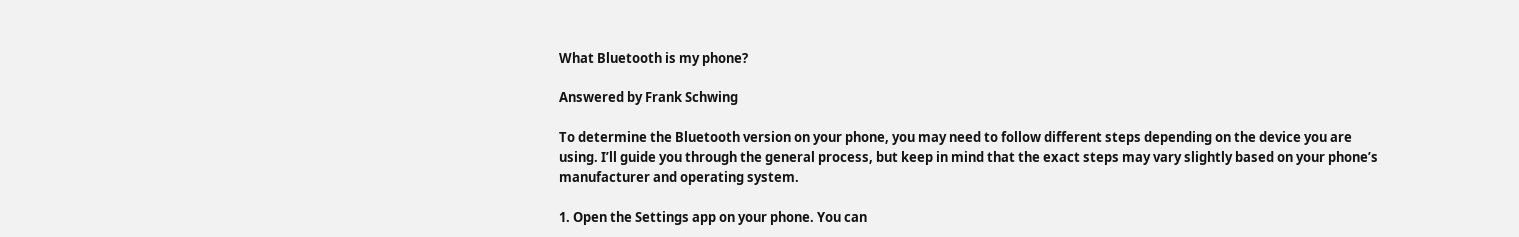What Bluetooth is my phone?

Answered by Frank Schwing

To determine the Bluetooth version on your phone, you may need to follow different steps depending on the device you are using. I’ll guide you through the general process, but keep in mind that the exact steps may vary slightly based on your phone’s manufacturer and operating system.

1. Open the Settings app on your phone. You can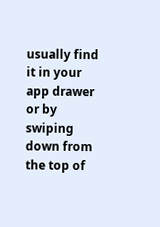usually find it in your app drawer or by swiping down from the top of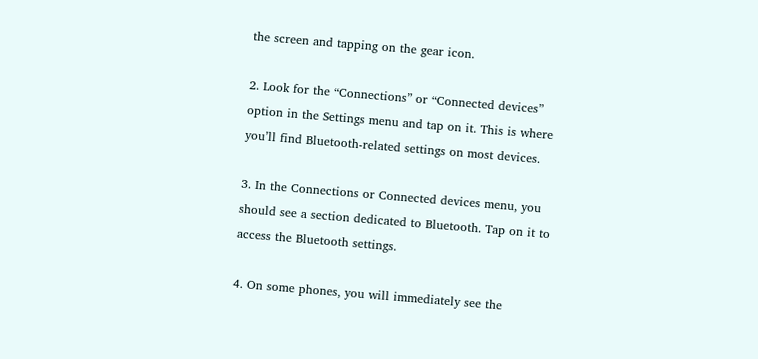the screen and tapping on the gear icon.

2. Look for the “Connections” or “Connected devices” option in the Settings menu and tap on it. This is where you’ll find Bluetooth-related settings on most devices.

3. In the Connections or Connected devices menu, you should see a section dedicated to Bluetooth. Tap on it to access the Bluetooth settings.

4. On some phones, you will immediately see the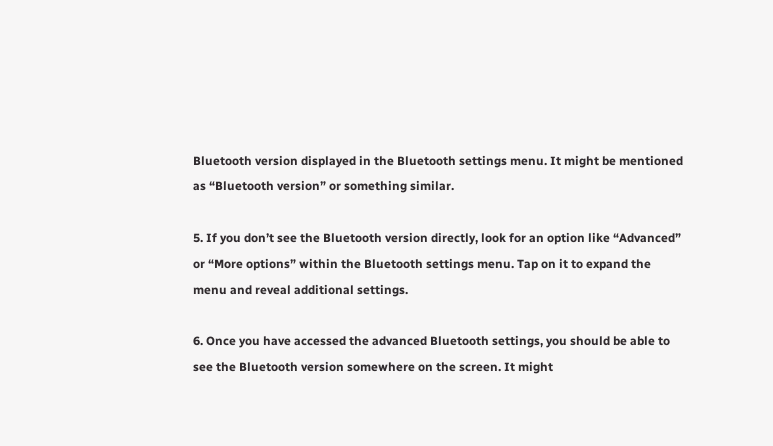Bluetooth version displayed in the Bluetooth settings menu. It might be mentioned as “Bluetooth version” or something similar.

5. If you don’t see the Bluetooth version directly, look for an option like “Advanced” or “More options” within the Bluetooth settings menu. Tap on it to expand the menu and reveal additional settings.

6. Once you have accessed the advanced Bluetooth settings, you should be able to see the Bluetooth version somewhere on the screen. It might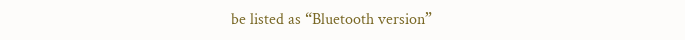be listed as “Bluetooth version”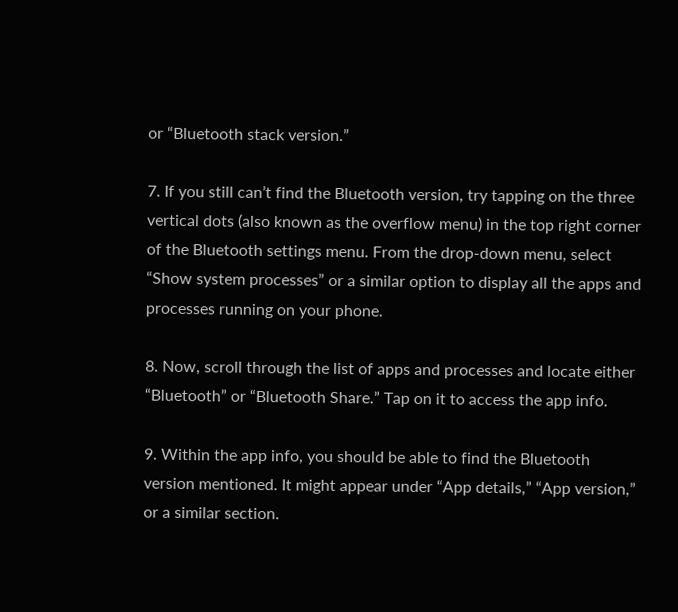or “Bluetooth stack version.”

7. If you still can’t find the Bluetooth version, try tapping on the three vertical dots (also known as the overflow menu) in the top right corner of the Bluetooth settings menu. From the drop-down menu, select “Show system processes” or a similar option to display all the apps and processes running on your phone.

8. Now, scroll through the list of apps and processes and locate either “Bluetooth” or “Bluetooth Share.” Tap on it to access the app info.

9. Within the app info, you should be able to find the Bluetooth version mentioned. It might appear under “App details,” “App version,” or a similar section.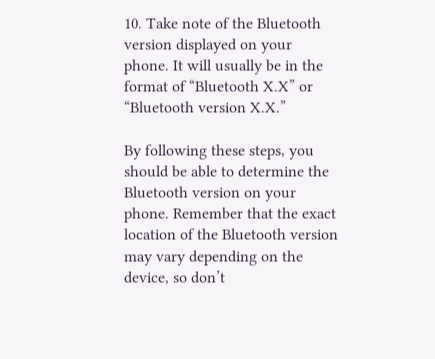10. Take note of the Bluetooth version displayed on your phone. It will usually be in the format of “Bluetooth X.X” or “Bluetooth version X.X.”

By following these steps, you should be able to determine the Bluetooth version on your phone. Remember that the exact location of the Bluetooth version may vary depending on the device, so don’t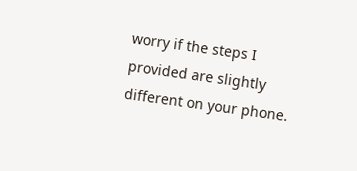worry if the steps I provided are slightly different on your phone.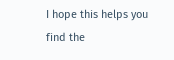I hope this helps you find the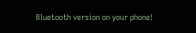Bluetooth version on your phone!